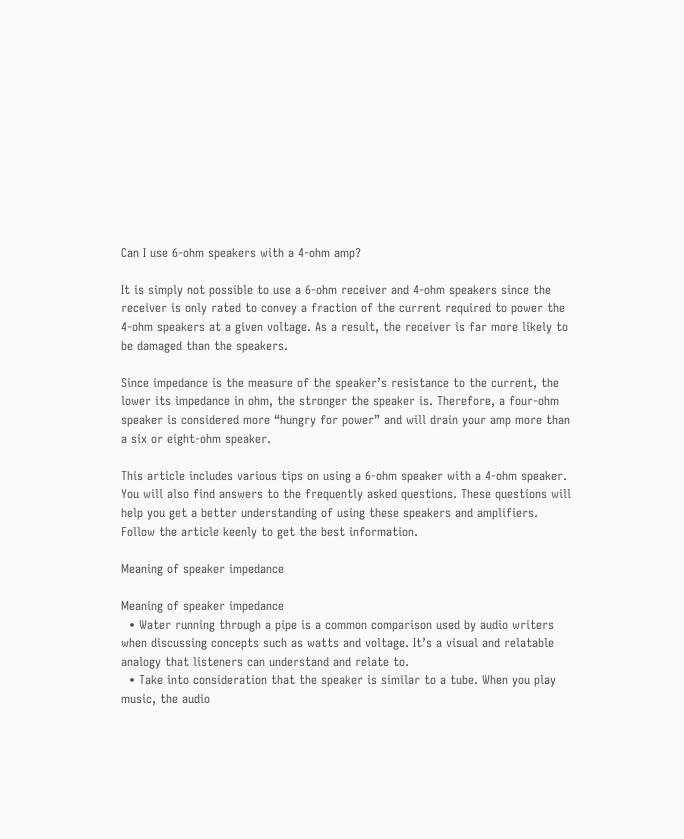Can I use 6-ohm speakers with a 4-ohm amp?

It is simply not possible to use a 6-ohm receiver and 4-ohm speakers since the receiver is only rated to convey a fraction of the current required to power the 4-ohm speakers at a given voltage. As a result, the receiver is far more likely to be damaged than the speakers.

Since impedance is the measure of the speaker’s resistance to the current, the lower its impedance in ohm, the stronger the speaker is. Therefore, a four-ohm speaker is considered more “hungry for power” and will drain your amp more than a six or eight-ohm speaker.

This article includes various tips on using a 6-ohm speaker with a 4-ohm speaker. You will also find answers to the frequently asked questions. These questions will help you get a better understanding of using these speakers and amplifiers. Follow the article keenly to get the best information.

Meaning of speaker impedance

Meaning of speaker impedance
  • Water running through a pipe is a common comparison used by audio writers when discussing concepts such as watts and voltage. It’s a visual and relatable analogy that listeners can understand and relate to.
  • Take into consideration that the speaker is similar to a tube. When you play music, the audio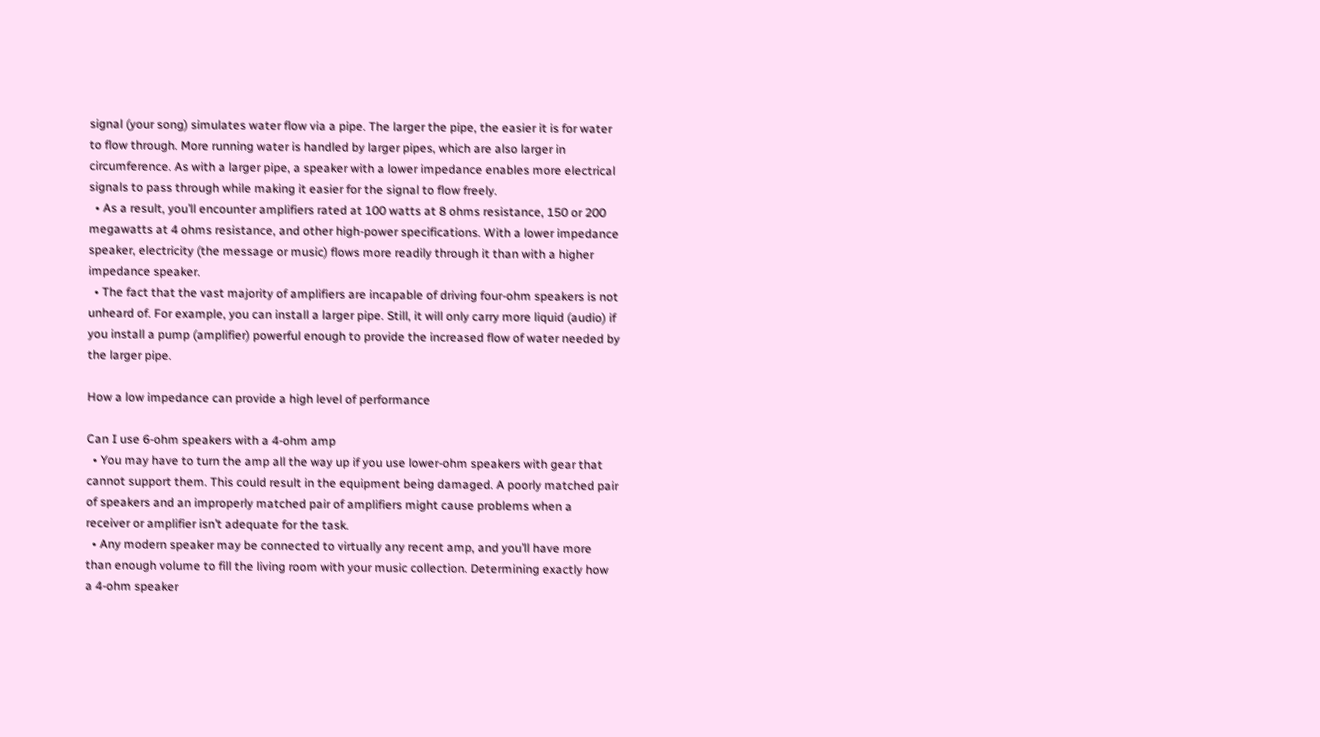signal (your song) simulates water flow via a pipe. The larger the pipe, the easier it is for water to flow through. More running water is handled by larger pipes, which are also larger in circumference. As with a larger pipe, a speaker with a lower impedance enables more electrical signals to pass through while making it easier for the signal to flow freely.
  • As a result, you’ll encounter amplifiers rated at 100 watts at 8 ohms resistance, 150 or 200 megawatts at 4 ohms resistance, and other high-power specifications. With a lower impedance speaker, electricity (the message or music) flows more readily through it than with a higher impedance speaker.
  • The fact that the vast majority of amplifiers are incapable of driving four-ohm speakers is not unheard of. For example, you can install a larger pipe. Still, it will only carry more liquid (audio) if you install a pump (amplifier) powerful enough to provide the increased flow of water needed by the larger pipe.

How a low impedance can provide a high level of performance

Can I use 6-ohm speakers with a 4-ohm amp
  • You may have to turn the amp all the way up if you use lower-ohm speakers with gear that cannot support them. This could result in the equipment being damaged. A poorly matched pair of speakers and an improperly matched pair of amplifiers might cause problems when a receiver or amplifier isn’t adequate for the task.
  • Any modern speaker may be connected to virtually any recent amp, and you’ll have more than enough volume to fill the living room with your music collection. Determining exactly how a 4-ohm speaker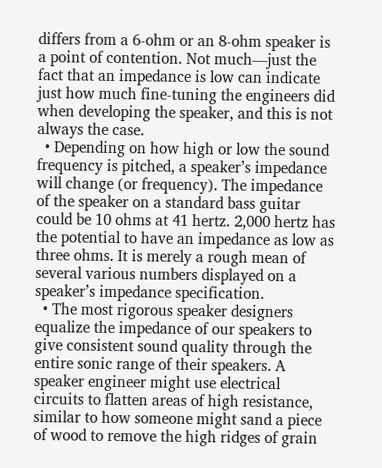differs from a 6-ohm or an 8-ohm speaker is a point of contention. Not much—just the fact that an impedance is low can indicate just how much fine-tuning the engineers did when developing the speaker, and this is not always the case.
  • Depending on how high or low the sound frequency is pitched, a speaker’s impedance will change (or frequency). The impedance of the speaker on a standard bass guitar could be 10 ohms at 41 hertz. 2,000 hertz has the potential to have an impedance as low as three ohms. It is merely a rough mean of several various numbers displayed on a speaker’s impedance specification.
  • The most rigorous speaker designers equalize the impedance of our speakers to give consistent sound quality through the entire sonic range of their speakers. A speaker engineer might use electrical circuits to flatten areas of high resistance, similar to how someone might sand a piece of wood to remove the high ridges of grain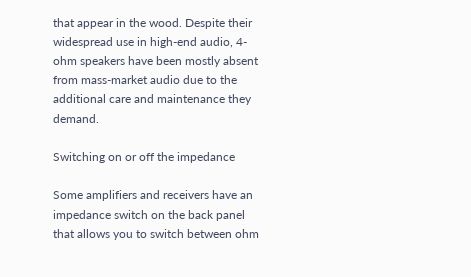that appear in the wood. Despite their widespread use in high-end audio, 4-ohm speakers have been mostly absent from mass-market audio due to the additional care and maintenance they demand.

Switching on or off the impedance

Some amplifiers and receivers have an impedance switch on the back panel that allows you to switch between ohm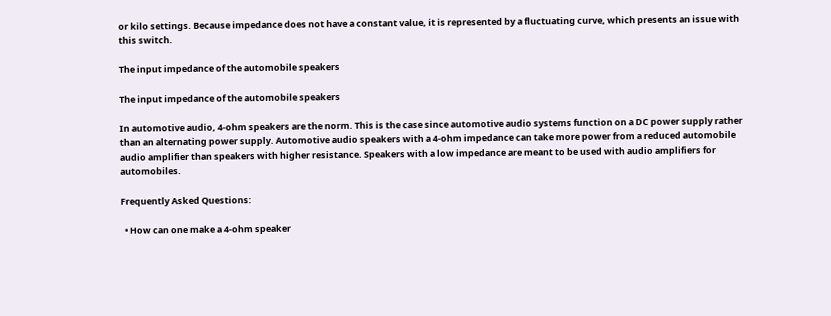or kilo settings. Because impedance does not have a constant value, it is represented by a fluctuating curve, which presents an issue with this switch.

The input impedance of the automobile speakers

The input impedance of the automobile speakers

In automotive audio, 4-ohm speakers are the norm. This is the case since automotive audio systems function on a DC power supply rather than an alternating power supply. Automotive audio speakers with a 4-ohm impedance can take more power from a reduced automobile audio amplifier than speakers with higher resistance. Speakers with a low impedance are meant to be used with audio amplifiers for automobiles.

Frequently Asked Questions:

  • How can one make a 4-ohm speaker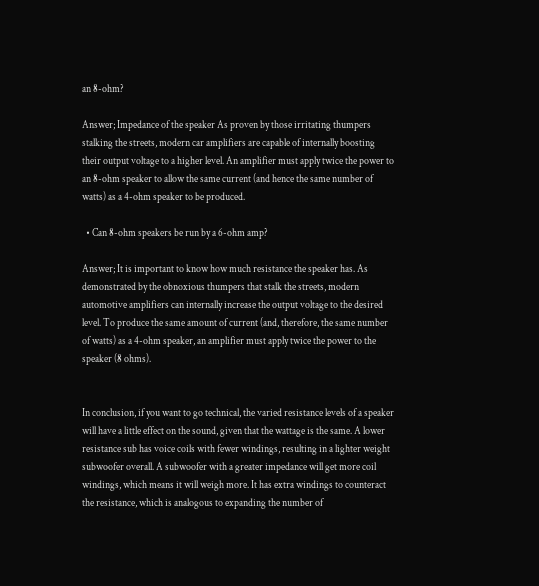an 8-ohm?

Answer; Impedance of the speaker As proven by those irritating thumpers stalking the streets, modern car amplifiers are capable of internally boosting their output voltage to a higher level. An amplifier must apply twice the power to an 8-ohm speaker to allow the same current (and hence the same number of watts) as a 4-ohm speaker to be produced.

  • Can 8-ohm speakers be run by a 6-ohm amp?

Answer; It is important to know how much resistance the speaker has. As demonstrated by the obnoxious thumpers that stalk the streets, modern automotive amplifiers can internally increase the output voltage to the desired level. To produce the same amount of current (and, therefore, the same number of watts) as a 4-ohm speaker, an amplifier must apply twice the power to the speaker (8 ohms).


In conclusion, if you want to go technical, the varied resistance levels of a speaker will have a little effect on the sound, given that the wattage is the same. A lower resistance sub has voice coils with fewer windings, resulting in a lighter weight subwoofer overall. A subwoofer with a greater impedance will get more coil windings, which means it will weigh more. It has extra windings to counteract the resistance, which is analogous to expanding the number of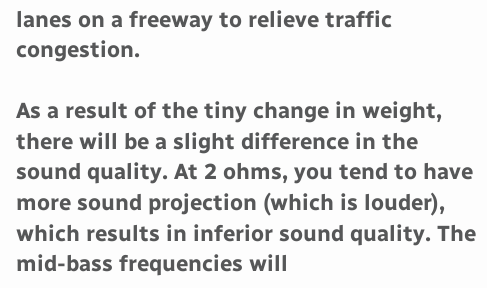lanes on a freeway to relieve traffic congestion.

As a result of the tiny change in weight, there will be a slight difference in the sound quality. At 2 ohms, you tend to have more sound projection (which is louder), which results in inferior sound quality. The mid-bass frequencies will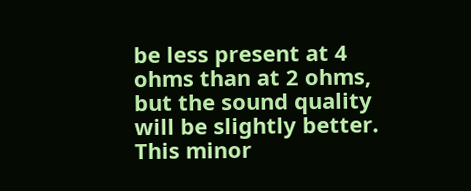be less present at 4 ohms than at 2 ohms, but the sound quality will be slightly better.  This minor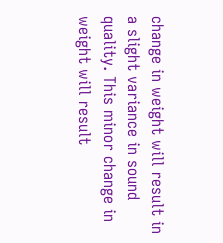change in weight will result in a slight variance in sound quality. This minor change in weight will result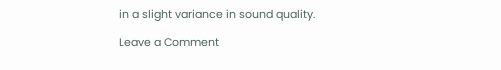in a slight variance in sound quality.

Leave a Comment